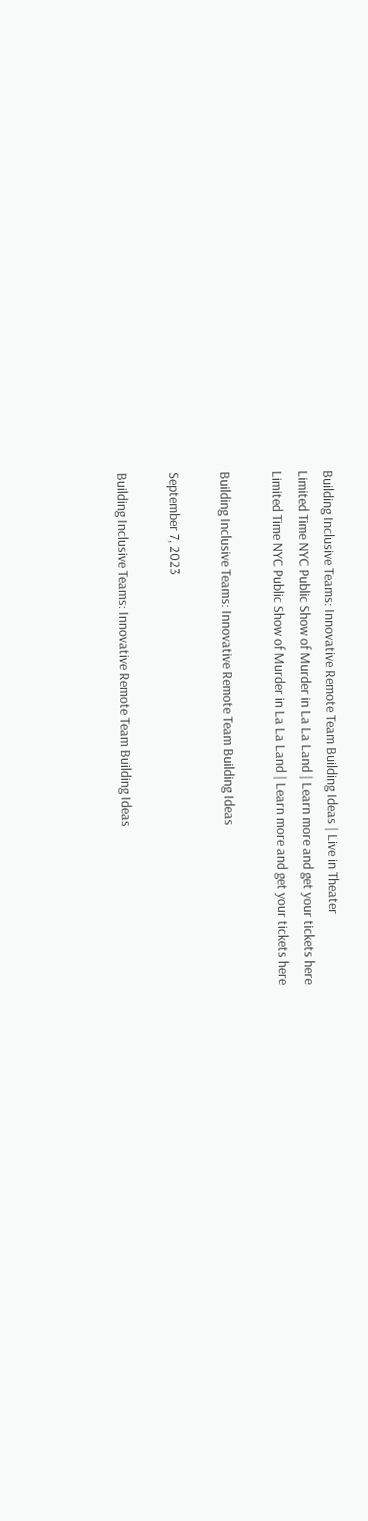Building Inclusive Teams: Innovative Remote Team Building Ideas | Live in Theater
Limited Time NYC Public Show of Murder in La La Land | Learn more and get your tickets here
Limited Time NYC Public Show of Murder in La La Land | Learn more and get your tickets here

Building Inclusive Teams: Innovative Remote Team Building Ideas

September 7, 2023

Building Inclusive Teams: Innovative Remote Team Building Ideas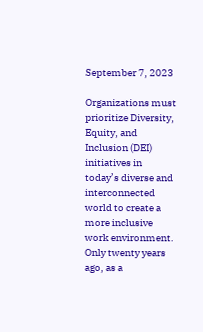September 7, 2023

Organizations must prioritize Diversity, Equity, and Inclusion (DEI) initiatives in today’s diverse and interconnected world to create a more inclusive work environment. Only twenty years ago, as a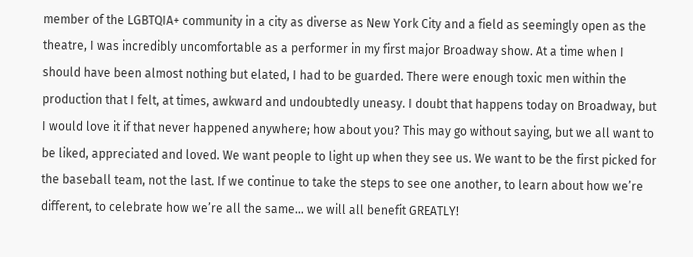member of the LGBTQIA+ community in a city as diverse as New York City and a field as seemingly open as the theatre, I was incredibly uncomfortable as a performer in my first major Broadway show. At a time when I should have been almost nothing but elated, I had to be guarded. There were enough toxic men within the production that I felt, at times, awkward and undoubtedly uneasy. I doubt that happens today on Broadway, but I would love it if that never happened anywhere; how about you? This may go without saying, but we all want to be liked, appreciated and loved. We want people to light up when they see us. We want to be the first picked for the baseball team, not the last. If we continue to take the steps to see one another, to learn about how we’re different, to celebrate how we’re all the same… we will all benefit GREATLY!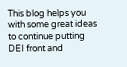This blog helps you with some great ideas to continue putting DEI front and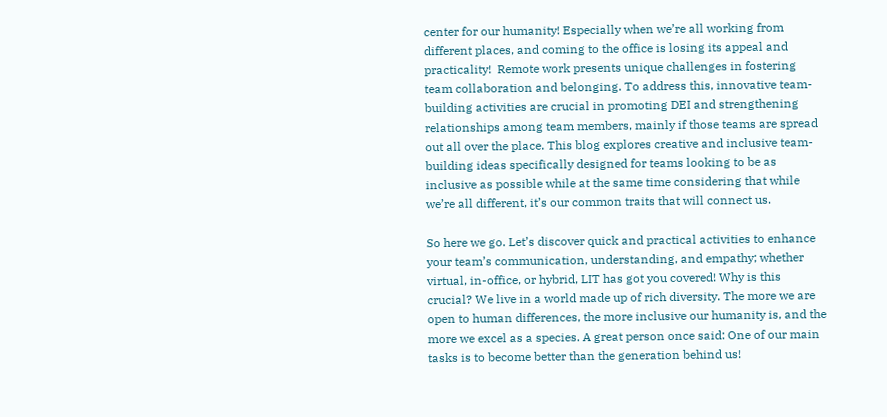center for our humanity! Especially when we’re all working from different places, and coming to the office is losing its appeal and practicality!  Remote work presents unique challenges in fostering team collaboration and belonging. To address this, innovative team-building activities are crucial in promoting DEI and strengthening relationships among team members, mainly if those teams are spread out all over the place. This blog explores creative and inclusive team-building ideas specifically designed for teams looking to be as inclusive as possible while at the same time considering that while we’re all different, it’s our common traits that will connect us.

So here we go. Let’s discover quick and practical activities to enhance your team’s communication, understanding, and empathy; whether virtual, in-office, or hybrid, LIT has got you covered! Why is this crucial? We live in a world made up of rich diversity. The more we are open to human differences, the more inclusive our humanity is, and the more we excel as a species. A great person once said: One of our main tasks is to become better than the generation behind us!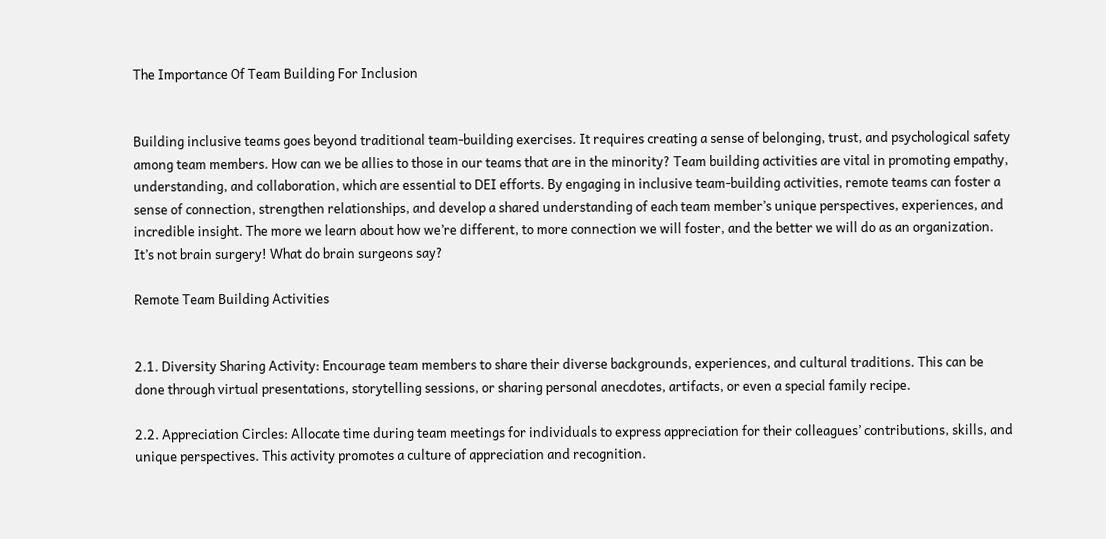The Importance Of Team Building For Inclusion


Building inclusive teams goes beyond traditional team-building exercises. It requires creating a sense of belonging, trust, and psychological safety among team members. How can we be allies to those in our teams that are in the minority? Team building activities are vital in promoting empathy, understanding, and collaboration, which are essential to DEI efforts. By engaging in inclusive team-building activities, remote teams can foster a sense of connection, strengthen relationships, and develop a shared understanding of each team member’s unique perspectives, experiences, and incredible insight. The more we learn about how we’re different, to more connection we will foster, and the better we will do as an organization. It’s not brain surgery! What do brain surgeons say?

Remote Team Building Activities


2.1. Diversity Sharing Activity: Encourage team members to share their diverse backgrounds, experiences, and cultural traditions. This can be done through virtual presentations, storytelling sessions, or sharing personal anecdotes, artifacts, or even a special family recipe.

2.2. Appreciation Circles: Allocate time during team meetings for individuals to express appreciation for their colleagues’ contributions, skills, and unique perspectives. This activity promotes a culture of appreciation and recognition.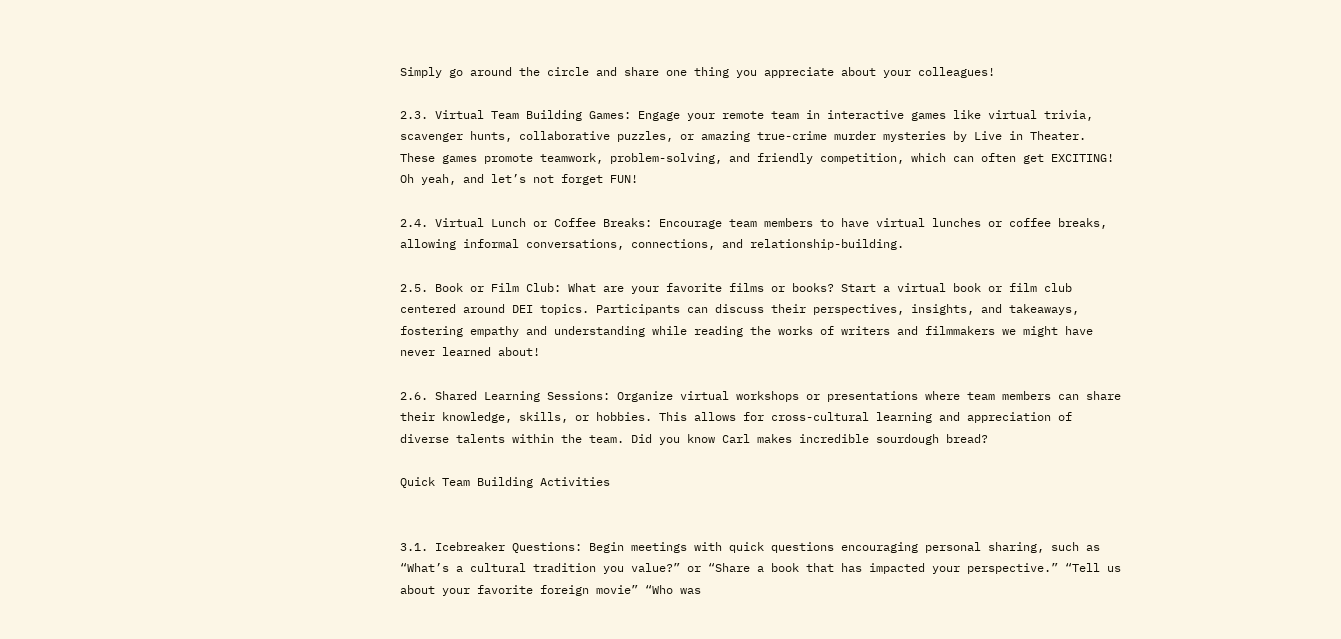Simply go around the circle and share one thing you appreciate about your colleagues!

2.3. Virtual Team Building Games: Engage your remote team in interactive games like virtual trivia, scavenger hunts, collaborative puzzles, or amazing true-crime murder mysteries by Live in Theater. These games promote teamwork, problem-solving, and friendly competition, which can often get EXCITING! Oh yeah, and let’s not forget FUN!

2.4. Virtual Lunch or Coffee Breaks: Encourage team members to have virtual lunches or coffee breaks, allowing informal conversations, connections, and relationship-building.

2.5. Book or Film Club: What are your favorite films or books? Start a virtual book or film club centered around DEI topics. Participants can discuss their perspectives, insights, and takeaways, fostering empathy and understanding while reading the works of writers and filmmakers we might have never learned about!

2.6. Shared Learning Sessions: Organize virtual workshops or presentations where team members can share their knowledge, skills, or hobbies. This allows for cross-cultural learning and appreciation of diverse talents within the team. Did you know Carl makes incredible sourdough bread?

Quick Team Building Activities


3.1. Icebreaker Questions: Begin meetings with quick questions encouraging personal sharing, such as “What’s a cultural tradition you value?” or “Share a book that has impacted your perspective.” “Tell us about your favorite foreign movie” “Who was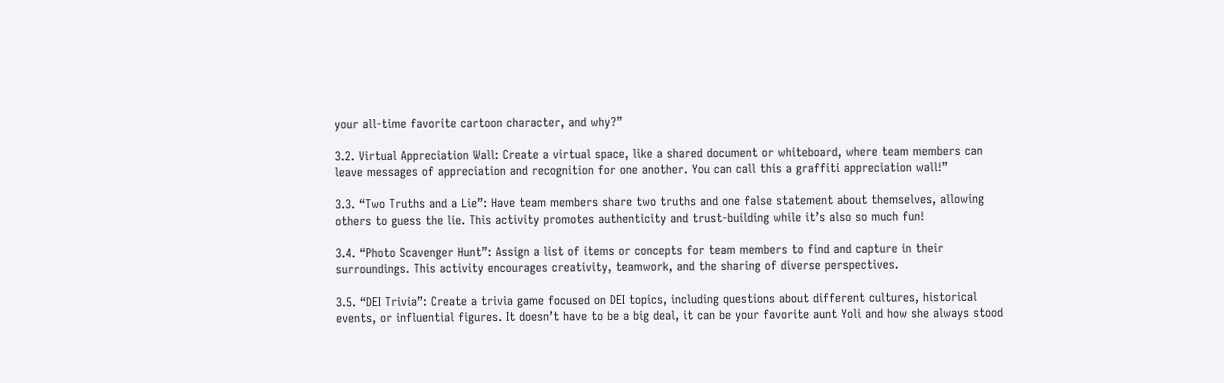your all-time favorite cartoon character, and why?”

3.2. Virtual Appreciation Wall: Create a virtual space, like a shared document or whiteboard, where team members can leave messages of appreciation and recognition for one another. You can call this a graffiti appreciation wall!”

3.3. “Two Truths and a Lie”: Have team members share two truths and one false statement about themselves, allowing others to guess the lie. This activity promotes authenticity and trust-building while it’s also so much fun!

3.4. “Photo Scavenger Hunt”: Assign a list of items or concepts for team members to find and capture in their surroundings. This activity encourages creativity, teamwork, and the sharing of diverse perspectives.

3.5. “DEI Trivia”: Create a trivia game focused on DEI topics, including questions about different cultures, historical events, or influential figures. It doesn’t have to be a big deal, it can be your favorite aunt Yoli and how she always stood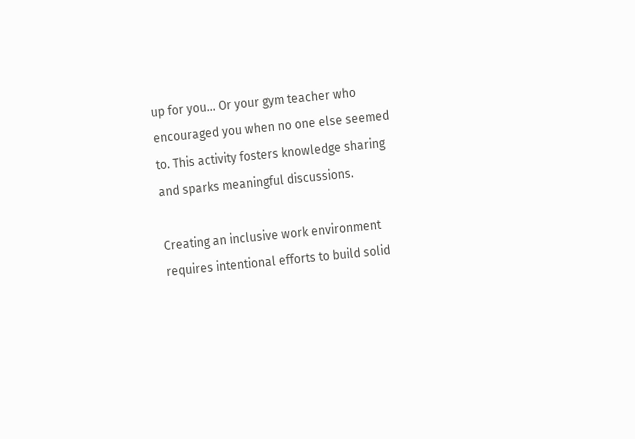up for you… Or your gym teacher who encouraged you when no one else seemed to. This activity fosters knowledge sharing and sparks meaningful discussions.

Creating an inclusive work environment requires intentional efforts to build solid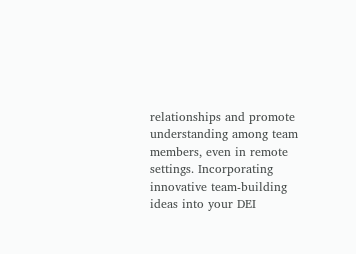relationships and promote understanding among team members, even in remote settings. Incorporating innovative team-building ideas into your DEI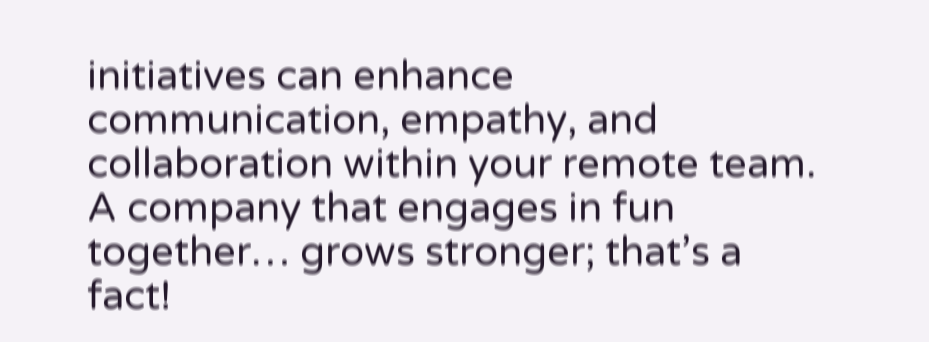initiatives can enhance communication, empathy, and collaboration within your remote team. A company that engages in fun together… grows stronger; that’s a fact!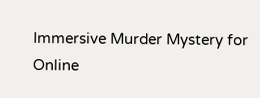Immersive Murder Mystery for Online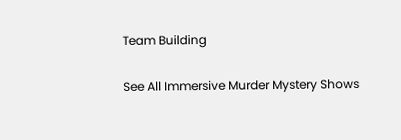Team Building

See All Immersive Murder Mystery Shows